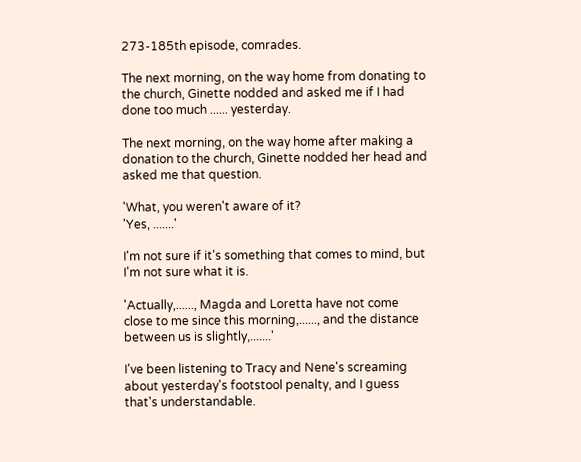273-185th episode, comrades.

The next morning, on the way home from donating to the church, Ginette nodded and asked me if I had done too much ...... yesterday.

The next morning, on the way home after making a donation to the church, Ginette nodded her head and asked me that question.

'What, you weren't aware of it?
'Yes, .......'

I'm not sure if it's something that comes to mind, but I'm not sure what it is.

'Actually,......, Magda and Loretta have not come close to me since this morning,......, and the distance between us is slightly,.......'

I've been listening to Tracy and Nene's screaming about yesterday's footstool penalty, and I guess that's understandable.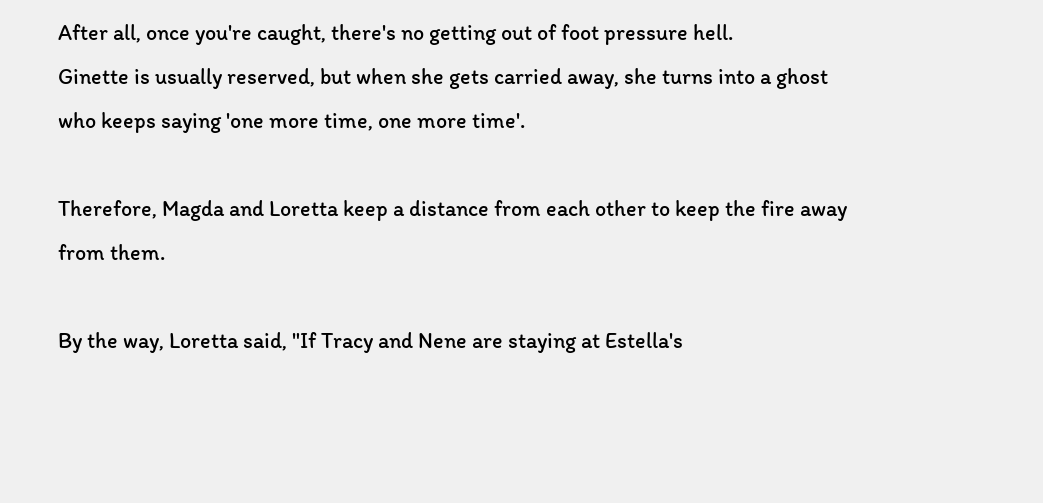After all, once you're caught, there's no getting out of foot pressure hell.
Ginette is usually reserved, but when she gets carried away, she turns into a ghost who keeps saying 'one more time, one more time'.

Therefore, Magda and Loretta keep a distance from each other to keep the fire away from them.

By the way, Loretta said, "If Tracy and Nene are staying at Estella's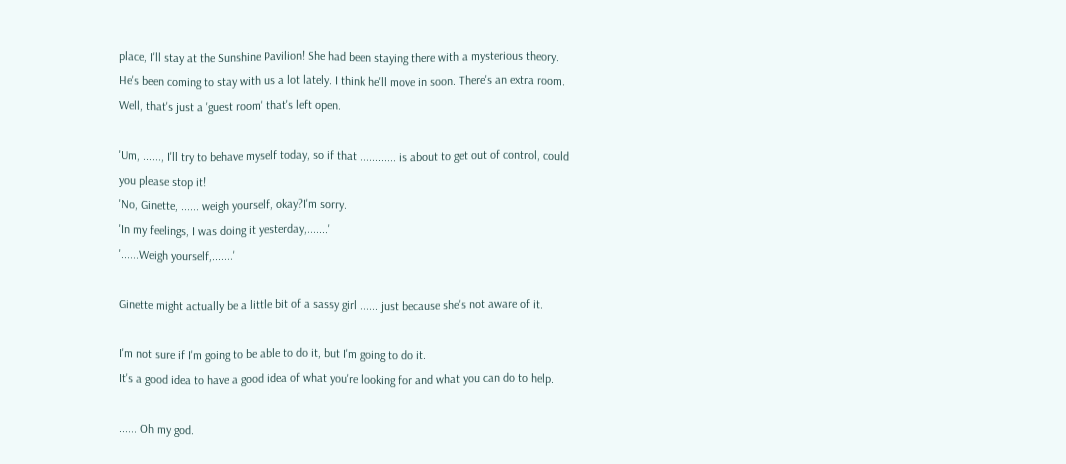place, I'll stay at the Sunshine Pavilion! She had been staying there with a mysterious theory.
He's been coming to stay with us a lot lately. I think he'll move in soon. There's an extra room.
Well, that's just a 'guest room' that's left open.

'Um, ......, I'll try to behave myself today, so if that ............ is about to get out of control, could you please stop it!
'No, Ginette, ...... weigh yourself, okay?I'm sorry.
'In my feelings, I was doing it yesterday,.......'
'......Weigh yourself,.......'

Ginette might actually be a little bit of a sassy girl ...... just because she's not aware of it.

I'm not sure if I'm going to be able to do it, but I'm going to do it.
It's a good idea to have a good idea of what you're looking for and what you can do to help.

...... Oh my god.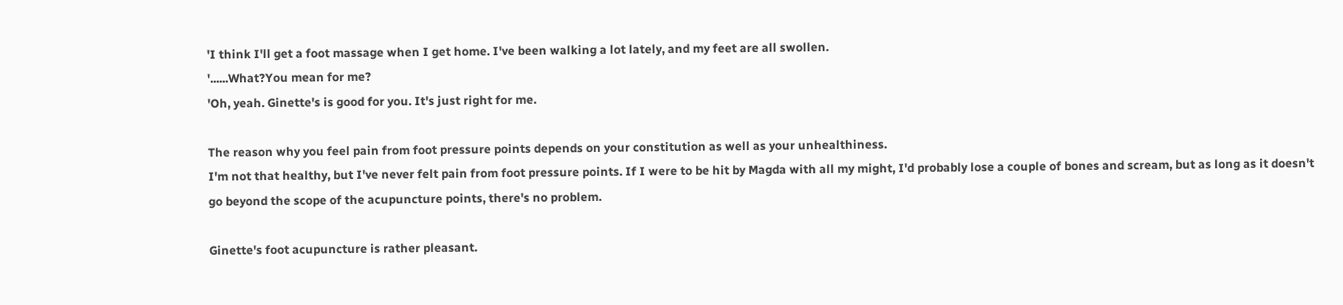'I think I'll get a foot massage when I get home. I've been walking a lot lately, and my feet are all swollen.
'......What?You mean for me?
'Oh, yeah. Ginette's is good for you. It's just right for me.

The reason why you feel pain from foot pressure points depends on your constitution as well as your unhealthiness.
I'm not that healthy, but I've never felt pain from foot pressure points. If I were to be hit by Magda with all my might, I'd probably lose a couple of bones and scream, but as long as it doesn't go beyond the scope of the acupuncture points, there's no problem.

Ginette's foot acupuncture is rather pleasant.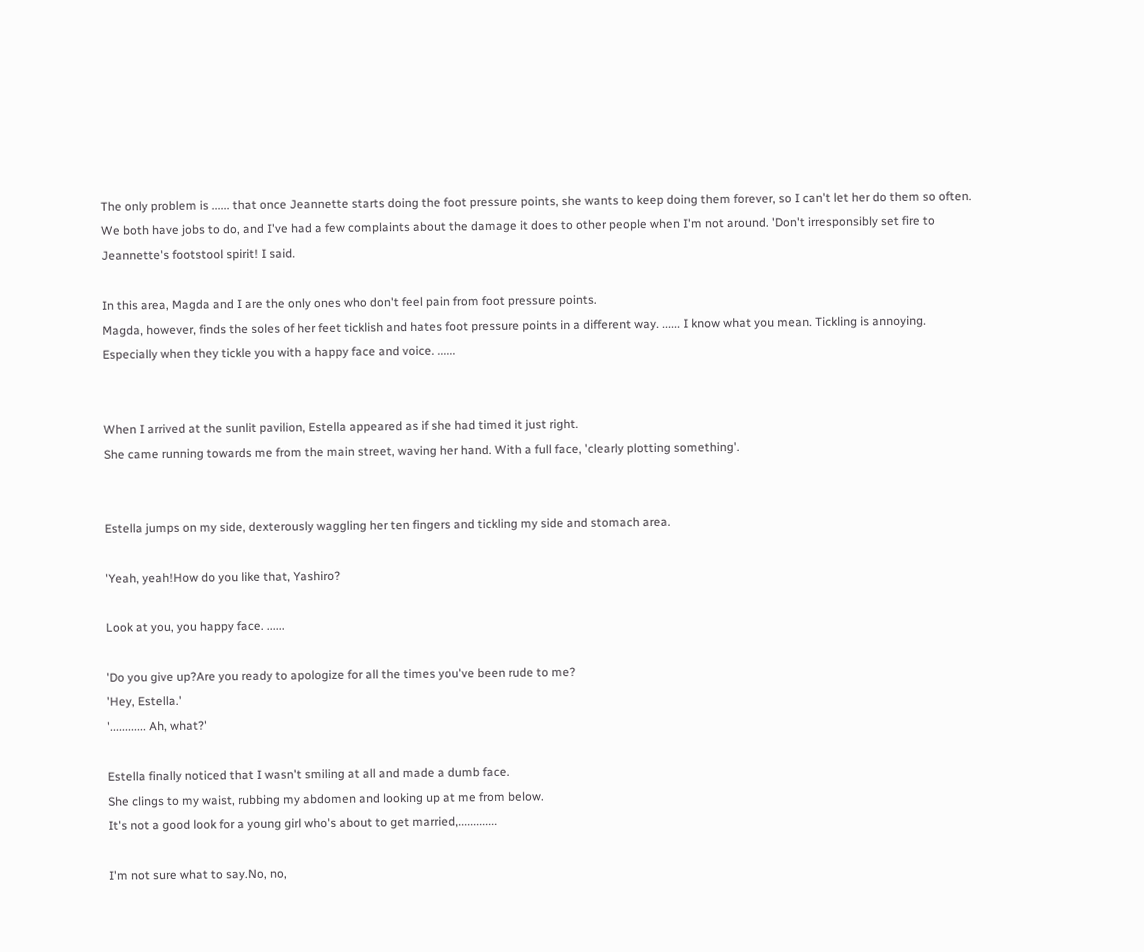The only problem is ...... that once Jeannette starts doing the foot pressure points, she wants to keep doing them forever, so I can't let her do them so often. We both have jobs to do, and I've had a few complaints about the damage it does to other people when I'm not around. 'Don't irresponsibly set fire to Jeannette's footstool spirit! I said.

In this area, Magda and I are the only ones who don't feel pain from foot pressure points.
Magda, however, finds the soles of her feet ticklish and hates foot pressure points in a different way. ...... I know what you mean. Tickling is annoying.
Especially when they tickle you with a happy face and voice. ......


When I arrived at the sunlit pavilion, Estella appeared as if she had timed it just right.
She came running towards me from the main street, waving her hand. With a full face, 'clearly plotting something'.


Estella jumps on my side, dexterously waggling her ten fingers and tickling my side and stomach area.

'Yeah, yeah!How do you like that, Yashiro?

Look at you, you happy face. ......

'Do you give up?Are you ready to apologize for all the times you've been rude to me?
'Hey, Estella.'
'............ Ah, what?'

Estella finally noticed that I wasn't smiling at all and made a dumb face.
She clings to my waist, rubbing my abdomen and looking up at me from below.
It's not a good look for a young girl who's about to get married,.............

I'm not sure what to say.No, no,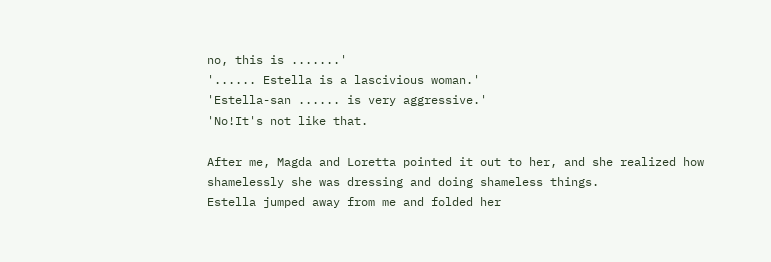no, this is .......'
'...... Estella is a lascivious woman.'
'Estella-san ...... is very aggressive.'
'No!It's not like that.

After me, Magda and Loretta pointed it out to her, and she realized how shamelessly she was dressing and doing shameless things.
Estella jumped away from me and folded her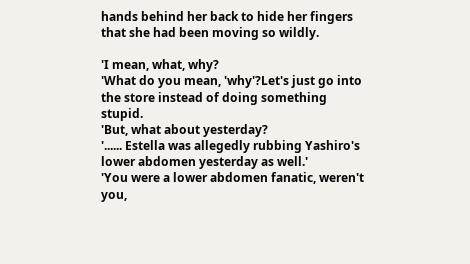hands behind her back to hide her fingers that she had been moving so wildly.

'I mean, what, why?
'What do you mean, 'why'?Let's just go into the store instead of doing something stupid.
'But, what about yesterday?
'...... Estella was allegedly rubbing Yashiro's lower abdomen yesterday as well.'
'You were a lower abdomen fanatic, weren't you,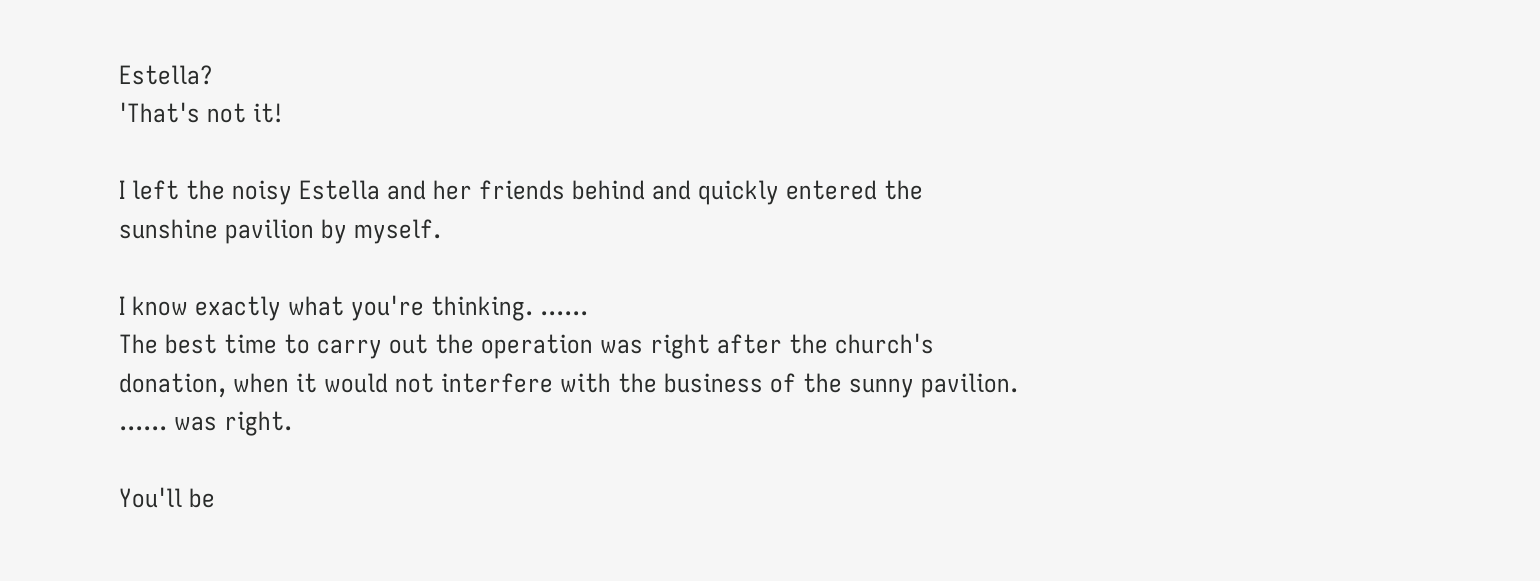Estella?
'That's not it!

I left the noisy Estella and her friends behind and quickly entered the sunshine pavilion by myself.

I know exactly what you're thinking. ......
The best time to carry out the operation was right after the church's donation, when it would not interfere with the business of the sunny pavilion. ...... was right.

You'll be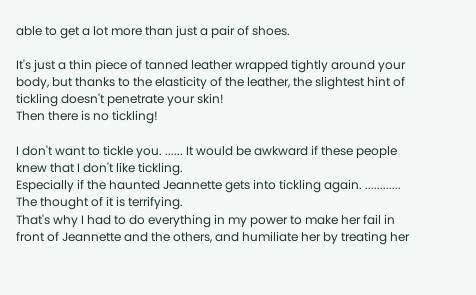able to get a lot more than just a pair of shoes.

It's just a thin piece of tanned leather wrapped tightly around your body, but thanks to the elasticity of the leather, the slightest hint of tickling doesn't penetrate your skin!
Then there is no tickling!

I don't want to tickle you. ...... It would be awkward if these people knew that I don't like tickling.
Especially if the haunted Jeannette gets into tickling again. ............ The thought of it is terrifying.
That's why I had to do everything in my power to make her fail in front of Jeannette and the others, and humiliate her by treating her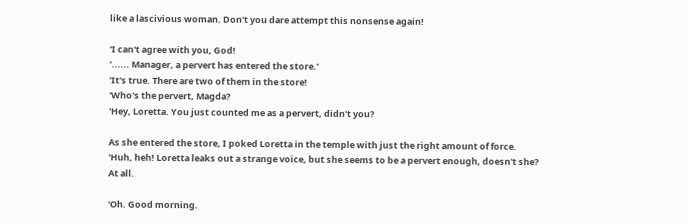like a lascivious woman. Don't you dare attempt this nonsense again!

'I can't agree with you, God!
'...... Manager, a pervert has entered the store.'
'It's true. There are two of them in the store!
'Who's the pervert, Magda?
'Hey, Loretta. You just counted me as a pervert, didn't you?

As she entered the store, I poked Loretta in the temple with just the right amount of force.
'Huh, heh! Loretta leaks out a strange voice, but she seems to be a pervert enough, doesn't she?
At all.

'Oh. Good morning.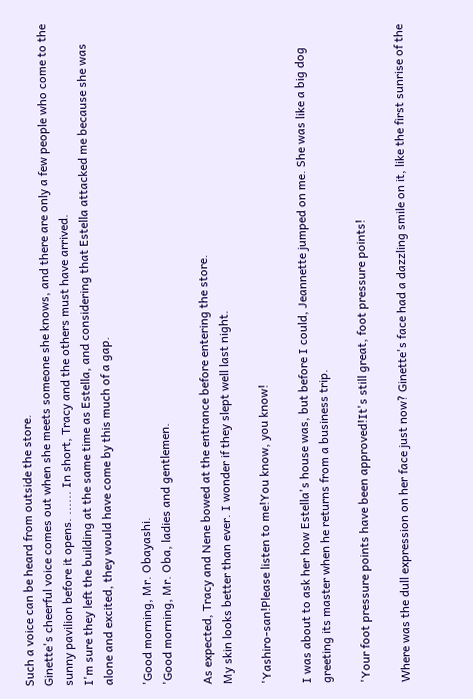Such a voice can be heard from outside the store.
Ginette's cheerful voice comes out when she meets someone she knows, and there are only a few people who come to the sunny pavilion before it opens. ...... In short, Tracy and the others must have arrived.
I'm sure they left the building at the same time as Estella, and considering that Estella attacked me because she was alone and excited, they would have come by this much of a gap.

'Good morning, Mr. Obayashi.
'Good morning, Mr. Oba, ladies and gentlemen.

As expected, Tracy and Nene bowed at the entrance before entering the store.
My skin looks better than ever. I wonder if they slept well last night.

'Yashiro-san!Please listen to me!You know, you know!

I was about to ask her how Estella's house was, but before I could, Jeannette jumped on me. She was like a big dog greeting its master when he returns from a business trip.

'Your foot pressure points have been approved!It's still great, foot pressure points!

Where was the dull expression on her face just now? Ginette's face had a dazzling smile on it, like the first sunrise of the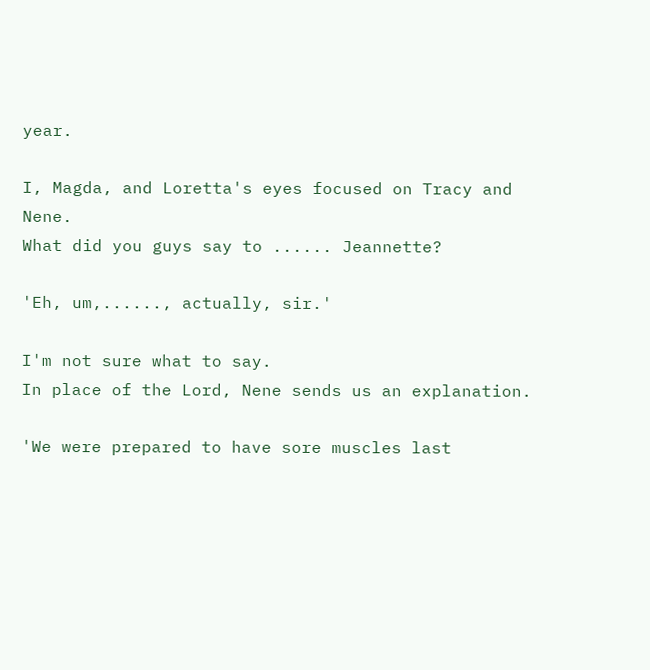year.

I, Magda, and Loretta's eyes focused on Tracy and Nene.
What did you guys say to ...... Jeannette?

'Eh, um,......, actually, sir.'

I'm not sure what to say.
In place of the Lord, Nene sends us an explanation.

'We were prepared to have sore muscles last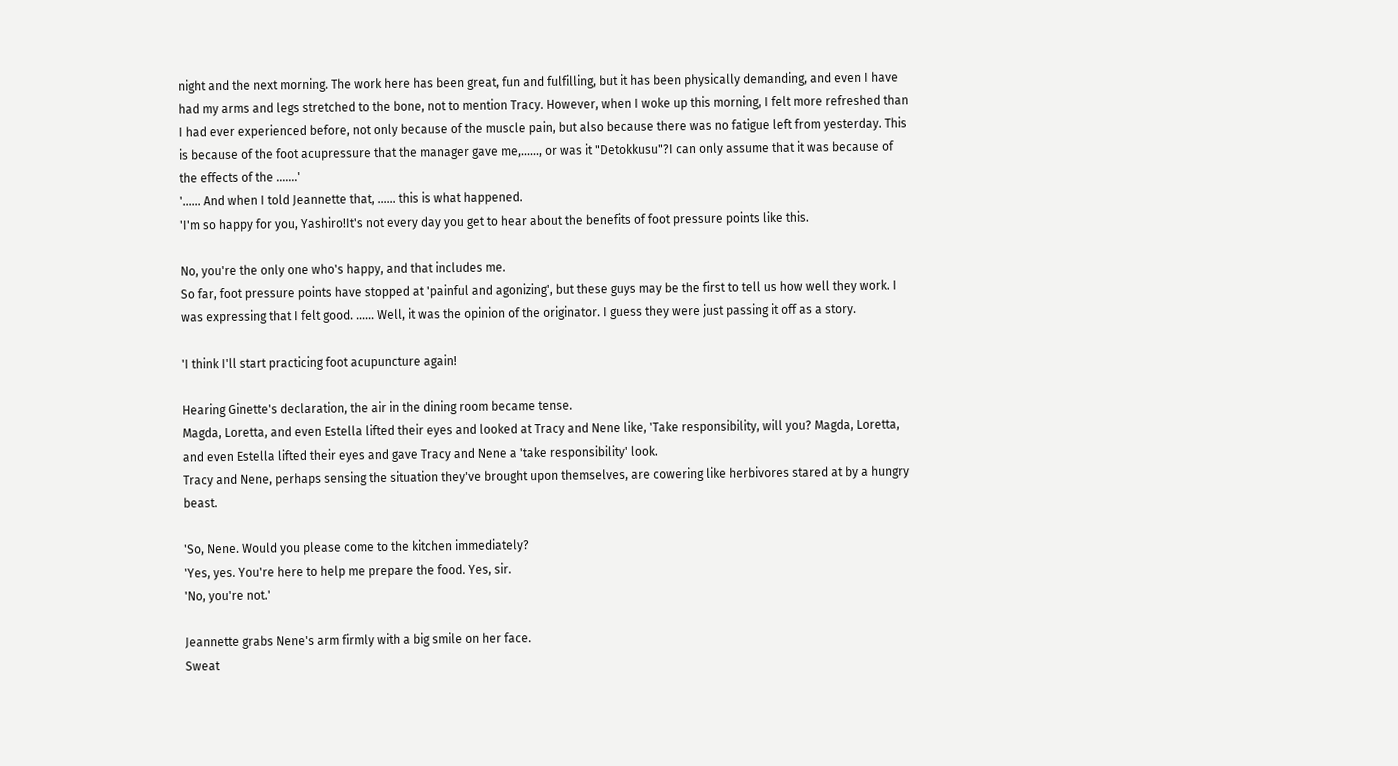night and the next morning. The work here has been great, fun and fulfilling, but it has been physically demanding, and even I have had my arms and legs stretched to the bone, not to mention Tracy. However, when I woke up this morning, I felt more refreshed than I had ever experienced before, not only because of the muscle pain, but also because there was no fatigue left from yesterday. This is because of the foot acupressure that the manager gave me,......, or was it "Detokkusu"?I can only assume that it was because of the effects of the .......'
'...... And when I told Jeannette that, ...... this is what happened.
'I'm so happy for you, Yashiro!It's not every day you get to hear about the benefits of foot pressure points like this.

No, you're the only one who's happy, and that includes me.
So far, foot pressure points have stopped at 'painful and agonizing', but these guys may be the first to tell us how well they work. I was expressing that I felt good. ...... Well, it was the opinion of the originator. I guess they were just passing it off as a story.

'I think I'll start practicing foot acupuncture again!

Hearing Ginette's declaration, the air in the dining room became tense.
Magda, Loretta, and even Estella lifted their eyes and looked at Tracy and Nene like, 'Take responsibility, will you? Magda, Loretta, and even Estella lifted their eyes and gave Tracy and Nene a 'take responsibility' look.
Tracy and Nene, perhaps sensing the situation they've brought upon themselves, are cowering like herbivores stared at by a hungry beast.

'So, Nene. Would you please come to the kitchen immediately?
'Yes, yes. You're here to help me prepare the food. Yes, sir.
'No, you're not.'

Jeannette grabs Nene's arm firmly with a big smile on her face.
Sweat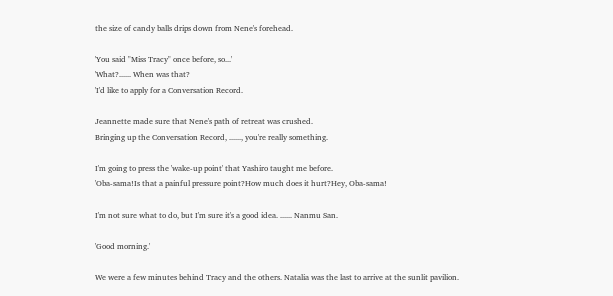the size of candy balls drips down from Nene's forehead.

'You said "Miss Tracy" once before, so...'
'What?...... When was that?
'I'd like to apply for a Conversation Record.

Jeannette made sure that Nene's path of retreat was crushed.
Bringing up the Conversation Record, ......, you're really something.

I'm going to press the 'wake-up point' that Yashiro taught me before.
'Oba-sama!Is that a painful pressure point?How much does it hurt?Hey, Oba-sama!

I'm not sure what to do, but I'm sure it's a good idea. ...... Nanmu San.

'Good morning.'

We were a few minutes behind Tracy and the others. Natalia was the last to arrive at the sunlit pavilion.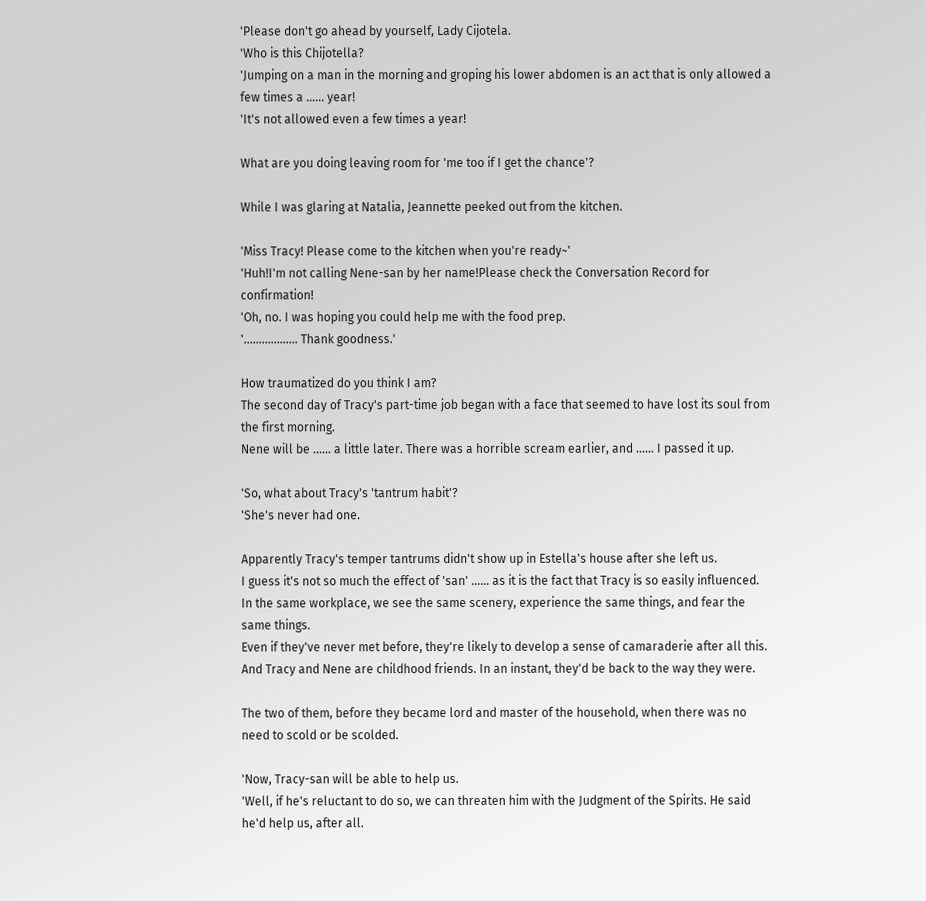'Please don't go ahead by yourself, Lady Cijotela.
'Who is this Chijotella?
'Jumping on a man in the morning and groping his lower abdomen is an act that is only allowed a few times a ...... year!
'It's not allowed even a few times a year!

What are you doing leaving room for 'me too if I get the chance'?

While I was glaring at Natalia, Jeannette peeked out from the kitchen.

'Miss Tracy! Please come to the kitchen when you're ready~'
'Huh!I'm not calling Nene-san by her name!Please check the Conversation Record for confirmation!
'Oh, no. I was hoping you could help me with the food prep.
'.................. Thank goodness.'

How traumatized do you think I am?
The second day of Tracy's part-time job began with a face that seemed to have lost its soul from the first morning.
Nene will be ...... a little later. There was a horrible scream earlier, and ...... I passed it up.

'So, what about Tracy's 'tantrum habit'?
'She's never had one.

Apparently Tracy's temper tantrums didn't show up in Estella's house after she left us.
I guess it's not so much the effect of 'san' ...... as it is the fact that Tracy is so easily influenced.
In the same workplace, we see the same scenery, experience the same things, and fear the same things.
Even if they've never met before, they're likely to develop a sense of camaraderie after all this. And Tracy and Nene are childhood friends. In an instant, they'd be back to the way they were.

The two of them, before they became lord and master of the household, when there was no need to scold or be scolded.

'Now, Tracy-san will be able to help us.
'Well, if he's reluctant to do so, we can threaten him with the Judgment of the Spirits. He said he'd help us, after all.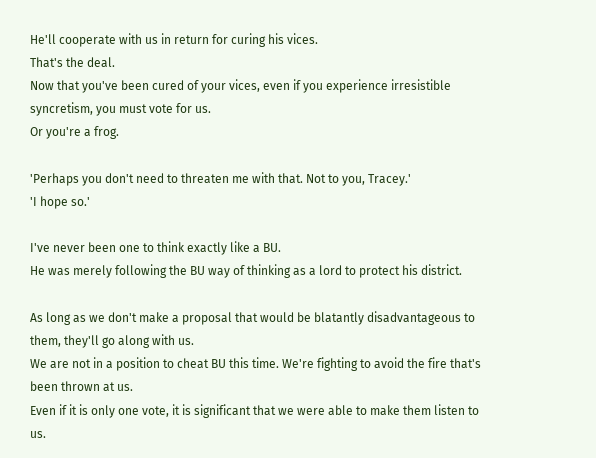He'll cooperate with us in return for curing his vices.
That's the deal.
Now that you've been cured of your vices, even if you experience irresistible syncretism, you must vote for us.
Or you're a frog.

'Perhaps you don't need to threaten me with that. Not to you, Tracey.'
'I hope so.'

I've never been one to think exactly like a BU.
He was merely following the BU way of thinking as a lord to protect his district.

As long as we don't make a proposal that would be blatantly disadvantageous to them, they'll go along with us.
We are not in a position to cheat BU this time. We're fighting to avoid the fire that's been thrown at us.
Even if it is only one vote, it is significant that we were able to make them listen to us.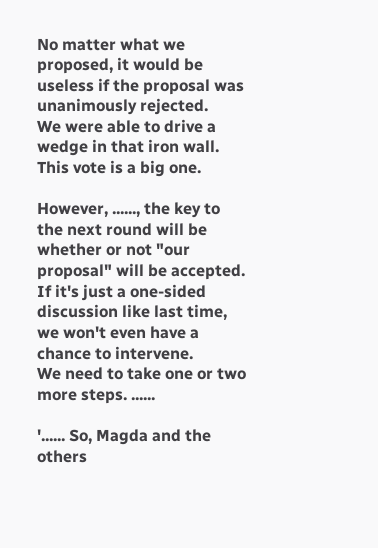No matter what we proposed, it would be useless if the proposal was unanimously rejected.
We were able to drive a wedge in that iron wall. This vote is a big one.

However, ......, the key to the next round will be whether or not "our proposal" will be accepted.
If it's just a one-sided discussion like last time, we won't even have a chance to intervene.
We need to take one or two more steps. ......

'...... So, Magda and the others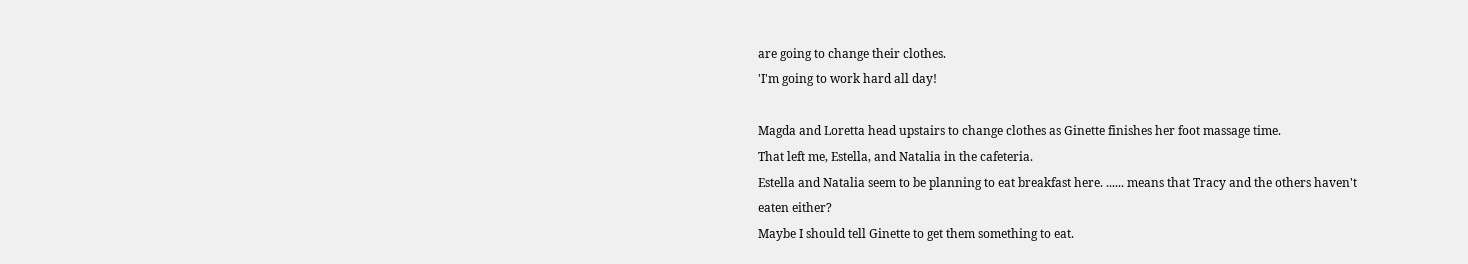are going to change their clothes.
'I'm going to work hard all day!

Magda and Loretta head upstairs to change clothes as Ginette finishes her foot massage time.
That left me, Estella, and Natalia in the cafeteria.
Estella and Natalia seem to be planning to eat breakfast here. ...... means that Tracy and the others haven't eaten either?
Maybe I should tell Ginette to get them something to eat.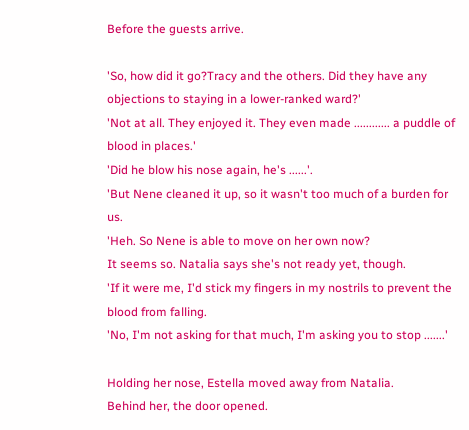Before the guests arrive.

'So, how did it go?Tracy and the others. Did they have any objections to staying in a lower-ranked ward?'
'Not at all. They enjoyed it. They even made ............ a puddle of blood in places.'
'Did he blow his nose again, he's ......'.
'But Nene cleaned it up, so it wasn't too much of a burden for us.
'Heh. So Nene is able to move on her own now?
It seems so. Natalia says she's not ready yet, though.
'If it were me, I'd stick my fingers in my nostrils to prevent the blood from falling.
'No, I'm not asking for that much, I'm asking you to stop .......'

Holding her nose, Estella moved away from Natalia.
Behind her, the door opened.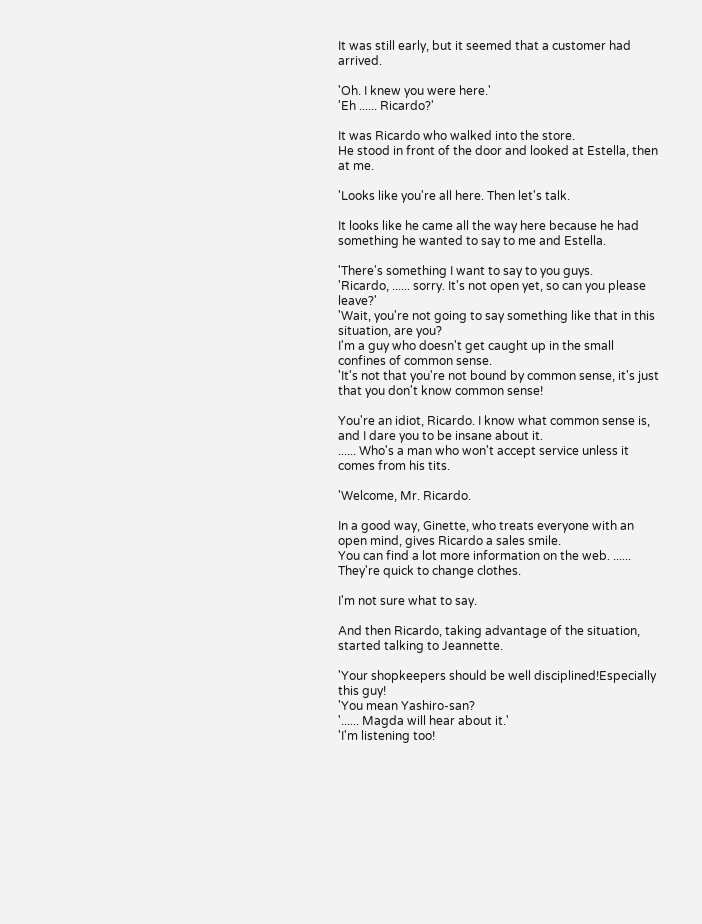It was still early, but it seemed that a customer had arrived.

'Oh. I knew you were here.'
'Eh ...... Ricardo?'

It was Ricardo who walked into the store.
He stood in front of the door and looked at Estella, then at me.

'Looks like you're all here. Then let's talk.

It looks like he came all the way here because he had something he wanted to say to me and Estella.

'There's something I want to say to you guys.
'Ricardo, ...... sorry. It's not open yet, so can you please leave?'
'Wait, you're not going to say something like that in this situation, are you?
I'm a guy who doesn't get caught up in the small confines of common sense.
'It's not that you're not bound by common sense, it's just that you don't know common sense!

You're an idiot, Ricardo. I know what common sense is, and I dare you to be insane about it.
...... Who's a man who won't accept service unless it comes from his tits.

'Welcome, Mr. Ricardo.

In a good way, Ginette, who treats everyone with an open mind, gives Ricardo a sales smile.
You can find a lot more information on the web. ...... They're quick to change clothes.

I'm not sure what to say.

And then Ricardo, taking advantage of the situation, started talking to Jeannette.

'Your shopkeepers should be well disciplined!Especially this guy!
'You mean Yashiro-san?
'...... Magda will hear about it.'
'I'm listening too!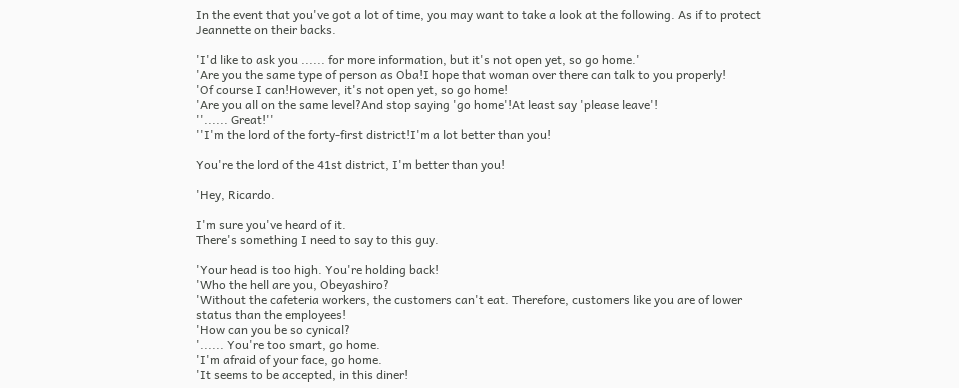In the event that you've got a lot of time, you may want to take a look at the following. As if to protect Jeannette on their backs.

'I'd like to ask you ...... for more information, but it's not open yet, so go home.'
'Are you the same type of person as Oba!I hope that woman over there can talk to you properly!
'Of course I can!However, it's not open yet, so go home!
'Are you all on the same level?And stop saying 'go home'!At least say 'please leave'!
''...... Great!''
''I'm the lord of the forty-first district!I'm a lot better than you!

You're the lord of the 41st district, I'm better than you!

'Hey, Ricardo.

I'm sure you've heard of it.
There's something I need to say to this guy.

'Your head is too high. You're holding back!
'Who the hell are you, Obeyashiro?
'Without the cafeteria workers, the customers can't eat. Therefore, customers like you are of lower status than the employees!
'How can you be so cynical?
'...... You're too smart, go home.
'I'm afraid of your face, go home.
'It seems to be accepted, in this diner!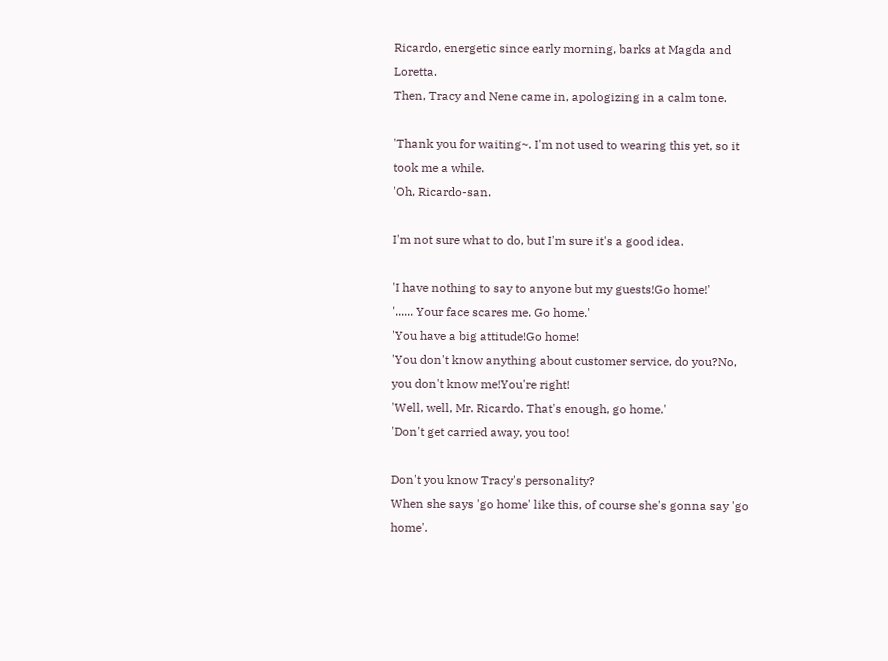Ricardo, energetic since early morning, barks at Magda and Loretta.
Then, Tracy and Nene came in, apologizing in a calm tone.

'Thank you for waiting~. I'm not used to wearing this yet, so it took me a while.
'Oh, Ricardo-san.

I'm not sure what to do, but I'm sure it's a good idea.

'I have nothing to say to anyone but my guests!Go home!'
'...... Your face scares me. Go home.'
'You have a big attitude!Go home!
'You don't know anything about customer service, do you?No, you don't know me!You're right!
'Well, well, Mr. Ricardo. That's enough, go home.'
'Don't get carried away, you too!

Don't you know Tracy's personality?
When she says 'go home' like this, of course she's gonna say 'go home'.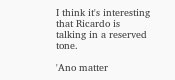I think it's interesting that Ricardo is talking in a reserved tone.

'Ano matter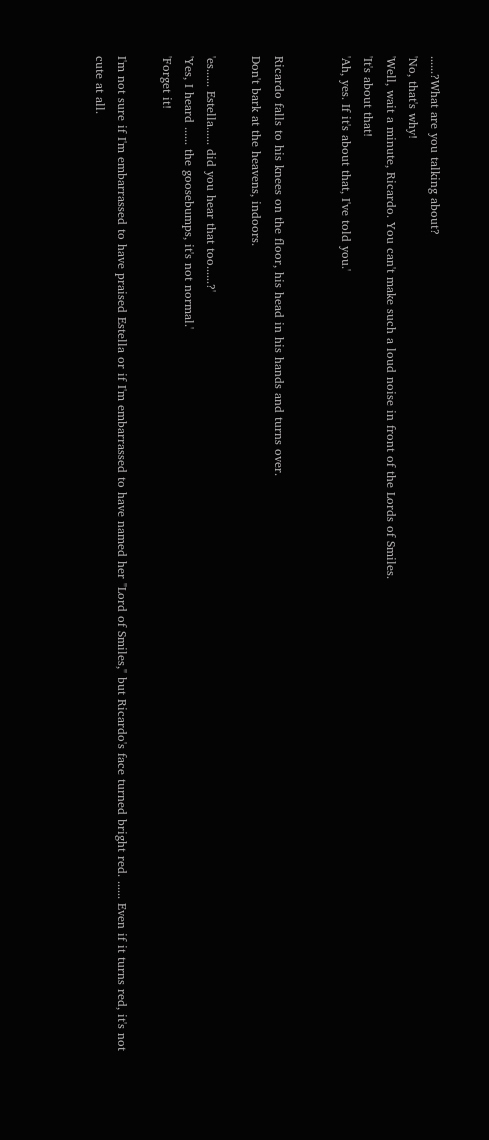......?What are you talking about?
'No, that's why!
'Well, wait a minute, Ricardo. You can't make such a loud noise in front of the Lords of Smiles.
'It's about that!
'Ah, yes. If it's about that, I've told you.'


Ricardo falls to his knees on the floor, his head in his hands and turns over.
Don't bark at the heavens, indoors.

'es...... Estella...... did you hear that too......?'
'Yes, I heard ...... the goosebumps, it's not normal.'
'Forget it!

I'm not sure if I'm embarrassed to have praised Estella or if I'm embarrassed to have named her "Lord of Smiles," but Ricardo's face turned bright red. ...... Even if it turns red, it's not cute at all.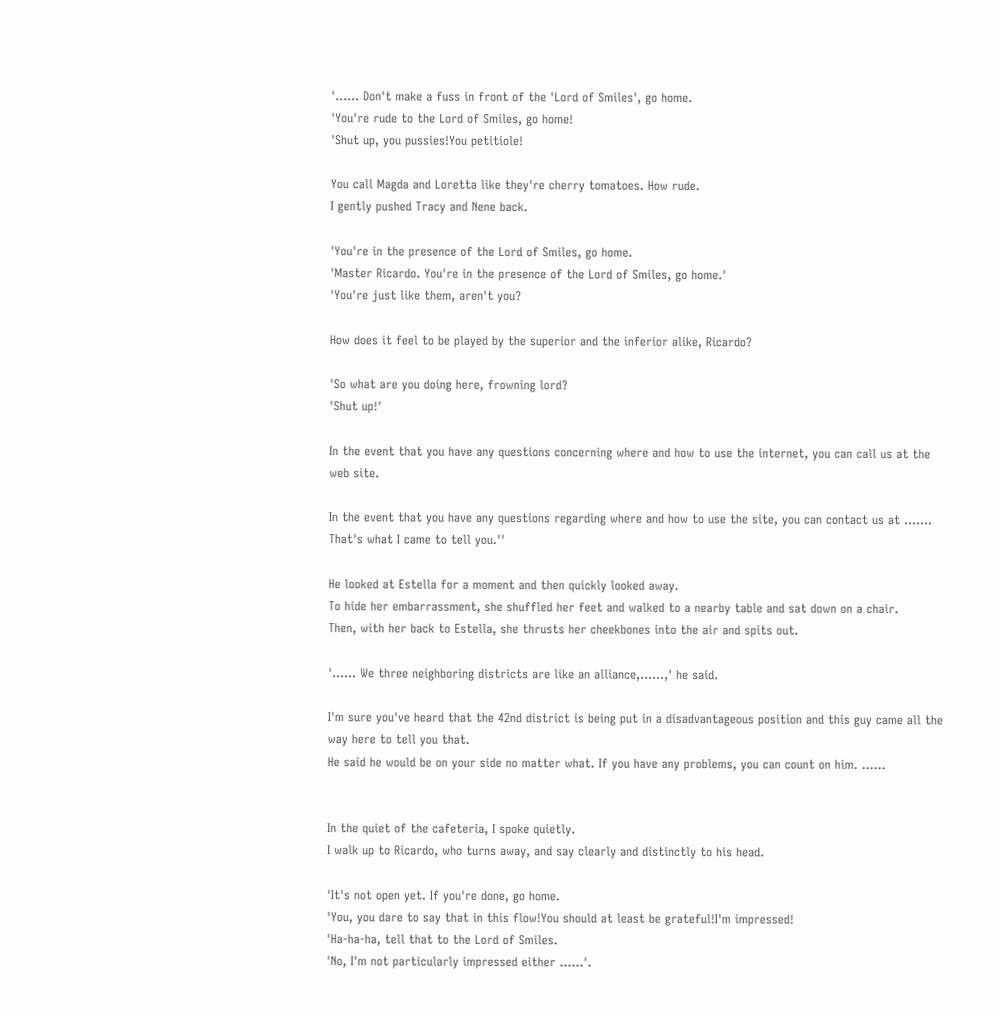'...... Don't make a fuss in front of the 'Lord of Smiles', go home.
'You're rude to the Lord of Smiles, go home!
'Shut up, you pussies!You petitiole!

You call Magda and Loretta like they're cherry tomatoes. How rude.
I gently pushed Tracy and Nene back.

'You're in the presence of the Lord of Smiles, go home.
'Master Ricardo. You're in the presence of the Lord of Smiles, go home.'
'You're just like them, aren't you?

How does it feel to be played by the superior and the inferior alike, Ricardo?

'So what are you doing here, frowning lord?
'Shut up!'

In the event that you have any questions concerning where and how to use the internet, you can call us at the web site.

In the event that you have any questions regarding where and how to use the site, you can contact us at ....... That's what I came to tell you.''

He looked at Estella for a moment and then quickly looked away.
To hide her embarrassment, she shuffled her feet and walked to a nearby table and sat down on a chair.
Then, with her back to Estella, she thrusts her cheekbones into the air and spits out.

'...... We three neighboring districts are like an alliance,......,' he said.

I'm sure you've heard that the 42nd district is being put in a disadvantageous position and this guy came all the way here to tell you that.
He said he would be on your side no matter what. If you have any problems, you can count on him. ......


In the quiet of the cafeteria, I spoke quietly.
I walk up to Ricardo, who turns away, and say clearly and distinctly to his head.

'It's not open yet. If you're done, go home.
'You, you dare to say that in this flow!You should at least be grateful!I'm impressed!
'Ha-ha-ha, tell that to the Lord of Smiles.
'No, I'm not particularly impressed either ......'.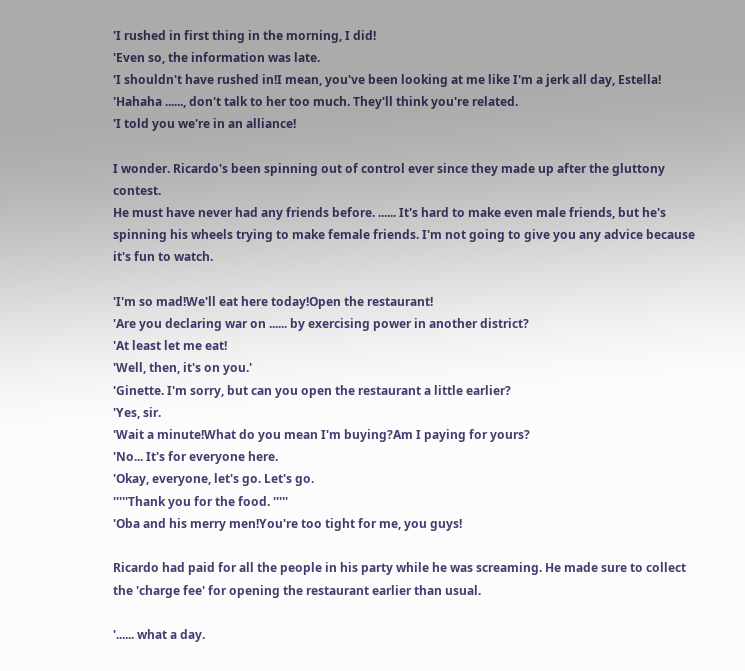'I rushed in first thing in the morning, I did!
'Even so, the information was late.
'I shouldn't have rushed in!I mean, you've been looking at me like I'm a jerk all day, Estella!
'Hahaha ......, don't talk to her too much. They'll think you're related.
'I told you we're in an alliance!

I wonder. Ricardo's been spinning out of control ever since they made up after the gluttony contest.
He must have never had any friends before. ...... It's hard to make even male friends, but he's spinning his wheels trying to make female friends. I'm not going to give you any advice because it's fun to watch.

'I'm so mad!We'll eat here today!Open the restaurant!
'Are you declaring war on ...... by exercising power in another district?
'At least let me eat!
'Well, then, it's on you.'
'Ginette. I'm sorry, but can you open the restaurant a little earlier?
'Yes, sir.
'Wait a minute!What do you mean I'm buying?Am I paying for yours?
'No... It's for everyone here.
'Okay, everyone, let's go. Let's go.
'''''Thank you for the food. '''''
'Oba and his merry men!You're too tight for me, you guys!

Ricardo had paid for all the people in his party while he was screaming. He made sure to collect the 'charge fee' for opening the restaurant earlier than usual.

'...... what a day.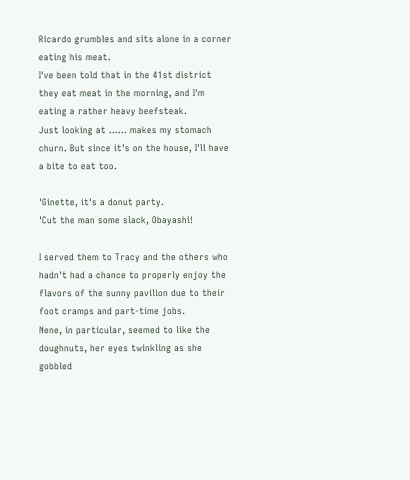Ricardo grumbles and sits alone in a corner eating his meat.
I've been told that in the 41st district they eat meat in the morning, and I'm eating a rather heavy beefsteak.
Just looking at ...... makes my stomach churn. But since it's on the house, I'll have a bite to eat too.

'Ginette, it's a donut party.
'Cut the man some slack, Obayashi!

I served them to Tracy and the others who hadn't had a chance to properly enjoy the flavors of the sunny pavilion due to their foot cramps and part-time jobs.
Nene, in particular, seemed to like the doughnuts, her eyes twinkling as she gobbled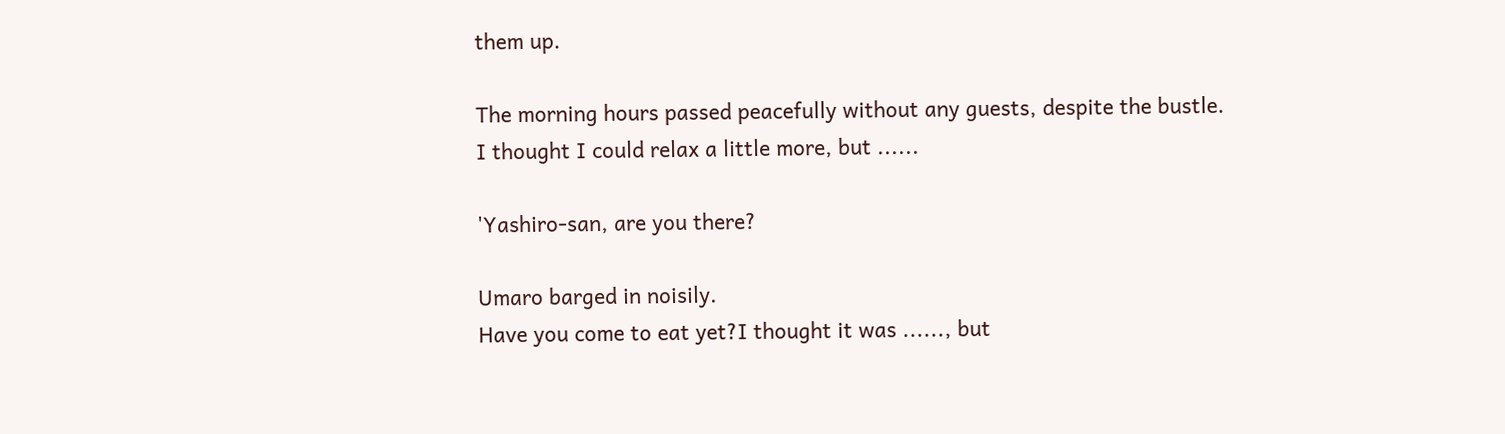them up.

The morning hours passed peacefully without any guests, despite the bustle.
I thought I could relax a little more, but ......

'Yashiro-san, are you there?

Umaro barged in noisily.
Have you come to eat yet?I thought it was ......, but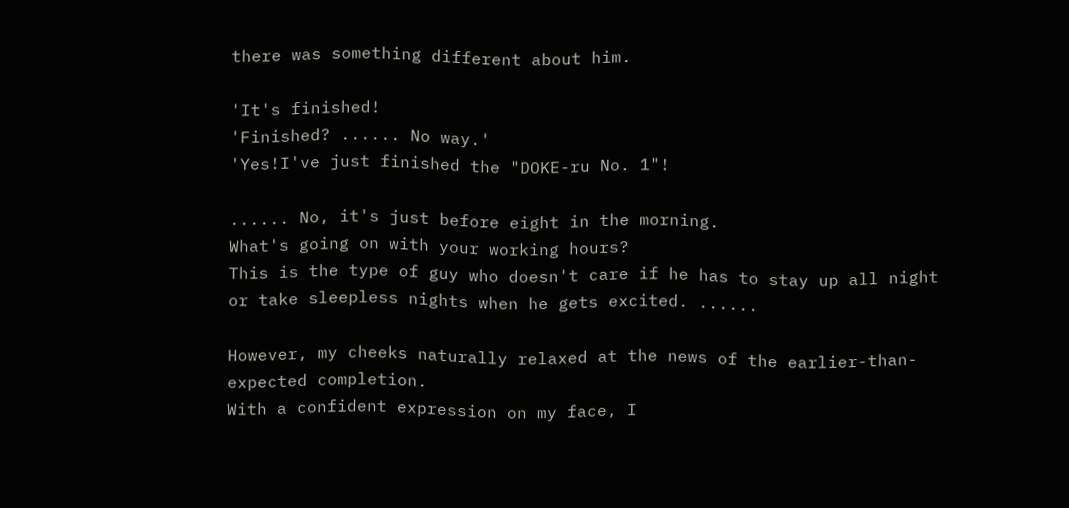there was something different about him.

'It's finished!
'Finished? ...... No way.'
'Yes!I've just finished the "DOKE-ru No. 1"!

...... No, it's just before eight in the morning.
What's going on with your working hours?
This is the type of guy who doesn't care if he has to stay up all night or take sleepless nights when he gets excited. ......

However, my cheeks naturally relaxed at the news of the earlier-than-expected completion.
With a confident expression on my face, I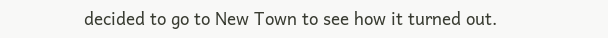decided to go to New Town to see how it turned out.